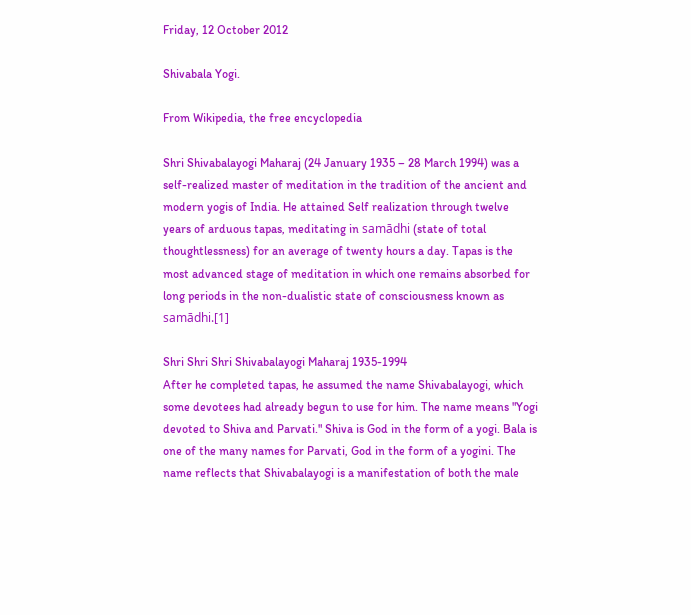Friday, 12 October 2012

Shivabala Yogi.

From Wikipedia, the free encyclopedia

Shri Shivabalayogi Maharaj (24 January 1935 – 28 March 1994) was a self-realized master of meditation in the tradition of the ancient and modern yogis of India. He attained Self realization through twelve years of arduous tapas, meditating in samādhi (state of total thoughtlessness) for an average of twenty hours a day. Tapas is the most advanced stage of meditation in which one remains absorbed for long periods in the non-dualistic state of consciousness known as samādhi.[1]

Shri Shri Shri Shivabalayogi Maharaj 1935-1994
After he completed tapas, he assumed the name Shivabalayogi, which some devotees had already begun to use for him. The name means "Yogi devoted to Shiva and Parvati." Shiva is God in the form of a yogi. Bala is one of the many names for Parvati, God in the form of a yogini. The name reflects that Shivabalayogi is a manifestation of both the male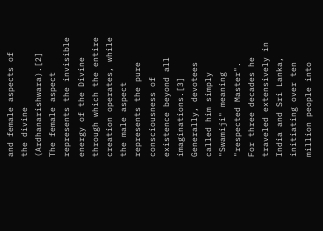and female aspects of the divine (Ardhanarishwara).[2] The female aspect represents the invisible energy of the Divine through which the entire creation operates, while the male aspect represents the pure consciousness of existence beyond all imaginations.[3] Generally, devotees called him simply "Swamiji" meaning "respected Master".
For three decades he traveled extensively in India and Sri Lanka, initiating over ten million people into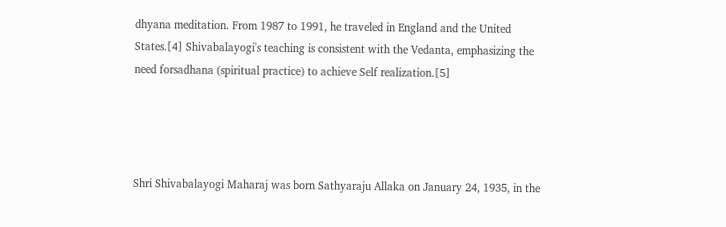dhyana meditation. From 1987 to 1991, he traveled in England and the United States.[4] Shivabalayogi's teaching is consistent with the Vedanta, emphasizing the need forsadhana (spiritual practice) to achieve Self realization.[5]




Shri Shivabalayogi Maharaj was born Sathyaraju Allaka on January 24, 1935, in the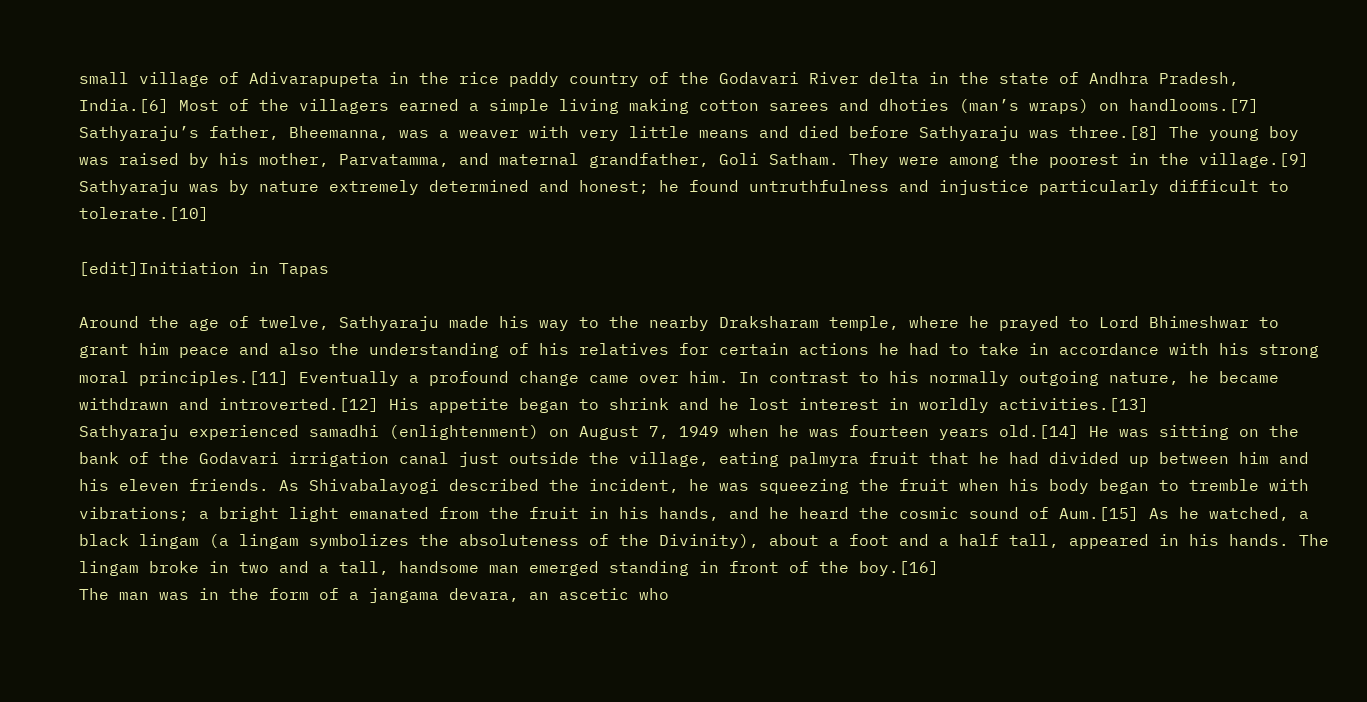small village of Adivarapupeta in the rice paddy country of the Godavari River delta in the state of Andhra Pradesh, India.[6] Most of the villagers earned a simple living making cotton sarees and dhoties (man’s wraps) on handlooms.[7] Sathyaraju’s father, Bheemanna, was a weaver with very little means and died before Sathyaraju was three.[8] The young boy was raised by his mother, Parvatamma, and maternal grandfather, Goli Satham. They were among the poorest in the village.[9] Sathyaraju was by nature extremely determined and honest; he found untruthfulness and injustice particularly difficult to tolerate.[10]

[edit]Initiation in Tapas

Around the age of twelve, Sathyaraju made his way to the nearby Draksharam temple, where he prayed to Lord Bhimeshwar to grant him peace and also the understanding of his relatives for certain actions he had to take in accordance with his strong moral principles.[11] Eventually a profound change came over him. In contrast to his normally outgoing nature, he became withdrawn and introverted.[12] His appetite began to shrink and he lost interest in worldly activities.[13]
Sathyaraju experienced samadhi (enlightenment) on August 7, 1949 when he was fourteen years old.[14] He was sitting on the bank of the Godavari irrigation canal just outside the village, eating palmyra fruit that he had divided up between him and his eleven friends. As Shivabalayogi described the incident, he was squeezing the fruit when his body began to tremble with vibrations; a bright light emanated from the fruit in his hands, and he heard the cosmic sound of Aum.[15] As he watched, a black lingam (a lingam symbolizes the absoluteness of the Divinity), about a foot and a half tall, appeared in his hands. The lingam broke in two and a tall, handsome man emerged standing in front of the boy.[16]
The man was in the form of a jangama devara, an ascetic who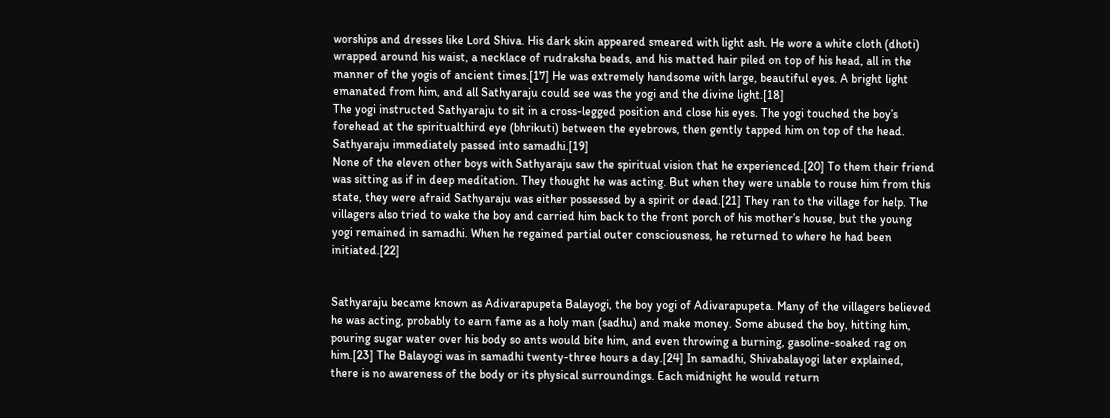worships and dresses like Lord Shiva. His dark skin appeared smeared with light ash. He wore a white cloth (dhoti) wrapped around his waist, a necklace of rudraksha beads, and his matted hair piled on top of his head, all in the manner of the yogis of ancient times.[17] He was extremely handsome with large, beautiful eyes. A bright light emanated from him, and all Sathyaraju could see was the yogi and the divine light.[18]
The yogi instructed Sathyaraju to sit in a cross-legged position and close his eyes. The yogi touched the boy’s forehead at the spiritualthird eye (bhrikuti) between the eyebrows, then gently tapped him on top of the head. Sathyaraju immediately passed into samadhi.[19]
None of the eleven other boys with Sathyaraju saw the spiritual vision that he experienced.[20] To them their friend was sitting as if in deep meditation. They thought he was acting. But when they were unable to rouse him from this state, they were afraid Sathyaraju was either possessed by a spirit or dead.[21] They ran to the village for help. The villagers also tried to wake the boy and carried him back to the front porch of his mother’s house, but the young yogi remained in samadhi. When he regained partial outer consciousness, he returned to where he had been initiated.[22]


Sathyaraju became known as Adivarapupeta Balayogi, the boy yogi of Adivarapupeta. Many of the villagers believed he was acting, probably to earn fame as a holy man (sadhu) and make money. Some abused the boy, hitting him, pouring sugar water over his body so ants would bite him, and even throwing a burning, gasoline-soaked rag on him.[23] The Balayogi was in samadhi twenty-three hours a day.[24] In samadhi, Shivabalayogi later explained, there is no awareness of the body or its physical surroundings. Each midnight he would return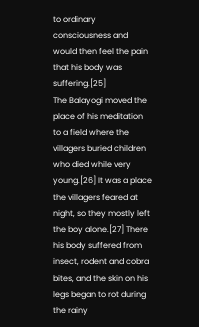to ordinary consciousness and would then feel the pain that his body was suffering.[25]
The Balayogi moved the place of his meditation to a field where the villagers buried children who died while very young.[26] It was a place the villagers feared at night, so they mostly left the boy alone.[27] There his body suffered from insect, rodent and cobra bites, and the skin on his legs began to rot during the rainy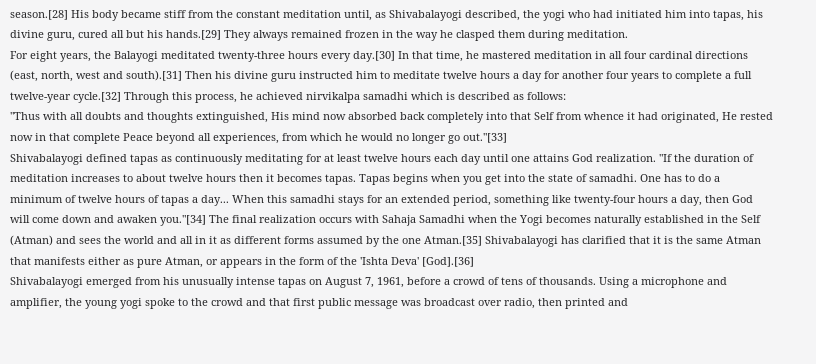season.[28] His body became stiff from the constant meditation until, as Shivabalayogi described, the yogi who had initiated him into tapas, his divine guru, cured all but his hands.[29] They always remained frozen in the way he clasped them during meditation.
For eight years, the Balayogi meditated twenty-three hours every day.[30] In that time, he mastered meditation in all four cardinal directions (east, north, west and south).[31] Then his divine guru instructed him to meditate twelve hours a day for another four years to complete a full twelve-year cycle.[32] Through this process, he achieved nirvikalpa samadhi which is described as follows:
"Thus with all doubts and thoughts extinguished, His mind now absorbed back completely into that Self from whence it had originated, He rested now in that complete Peace beyond all experiences, from which he would no longer go out."[33]
Shivabalayogi defined tapas as continuously meditating for at least twelve hours each day until one attains God realization. "If the duration of meditation increases to about twelve hours then it becomes tapas. Tapas begins when you get into the state of samadhi. One has to do a minimum of twelve hours of tapas a day... When this samadhi stays for an extended period, something like twenty-four hours a day, then God will come down and awaken you."[34] The final realization occurs with Sahaja Samadhi when the Yogi becomes naturally established in the Self (Atman) and sees the world and all in it as different forms assumed by the one Atman.[35] Shivabalayogi has clarified that it is the same Atman that manifests either as pure Atman, or appears in the form of the 'Ishta Deva' [God].[36]
Shivabalayogi emerged from his unusually intense tapas on August 7, 1961, before a crowd of tens of thousands. Using a microphone and amplifier, the young yogi spoke to the crowd and that first public message was broadcast over radio, then printed and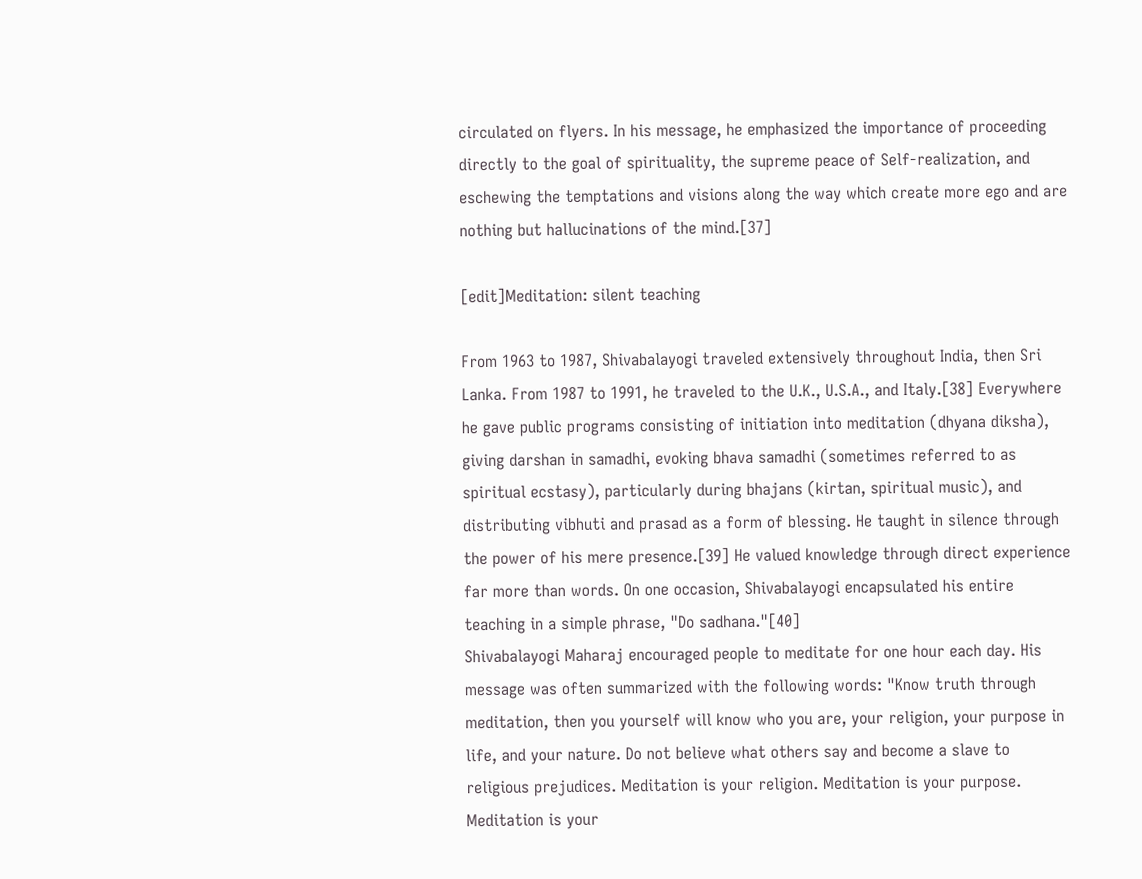circulated on flyers. In his message, he emphasized the importance of proceeding directly to the goal of spirituality, the supreme peace of Self-realization, and eschewing the temptations and visions along the way which create more ego and are nothing but hallucinations of the mind.[37]

[edit]Meditation: silent teaching

From 1963 to 1987, Shivabalayogi traveled extensively throughout India, then Sri Lanka. From 1987 to 1991, he traveled to the U.K., U.S.A., and Italy.[38] Everywhere he gave public programs consisting of initiation into meditation (dhyana diksha), giving darshan in samadhi, evoking bhava samadhi (sometimes referred to as spiritual ecstasy), particularly during bhajans (kirtan, spiritual music), and distributing vibhuti and prasad as a form of blessing. He taught in silence through the power of his mere presence.[39] He valued knowledge through direct experience far more than words. On one occasion, Shivabalayogi encapsulated his entire teaching in a simple phrase, "Do sadhana."[40]
Shivabalayogi Maharaj encouraged people to meditate for one hour each day. His message was often summarized with the following words: "Know truth through meditation, then you yourself will know who you are, your religion, your purpose in life, and your nature. Do not believe what others say and become a slave to religious prejudices. Meditation is your religion. Meditation is your purpose. Meditation is your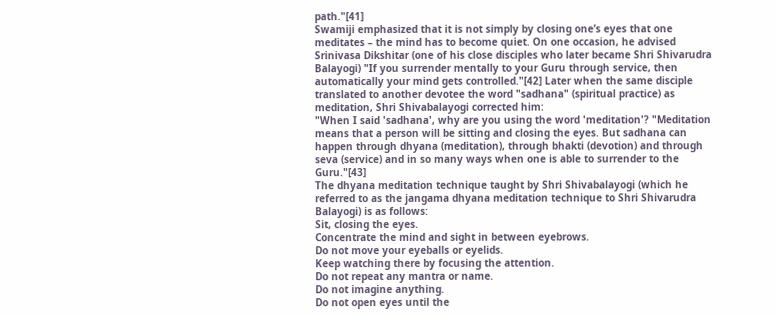path."[41]
Swamiji emphasized that it is not simply by closing one’s eyes that one meditates – the mind has to become quiet. On one occasion, he advised Srinivasa Dikshitar (one of his close disciples who later became Shri Shivarudra Balayogi) "If you surrender mentally to your Guru through service, then automatically your mind gets controlled."[42] Later when the same disciple translated to another devotee the word "sadhana" (spiritual practice) as meditation, Shri Shivabalayogi corrected him:
"When I said 'sadhana', why are you using the word 'meditation'? "Meditation means that a person will be sitting and closing the eyes. But sadhana can happen through dhyana (meditation), through bhakti (devotion) and through seva (service) and in so many ways when one is able to surrender to the Guru."[43]
The dhyana meditation technique taught by Shri Shivabalayogi (which he referred to as the jangama dhyana meditation technique to Shri Shivarudra Balayogi) is as follows:
Sit, closing the eyes.
Concentrate the mind and sight in between eyebrows.
Do not move your eyeballs or eyelids.
Keep watching there by focusing the attention.
Do not repeat any mantra or name.
Do not imagine anything.
Do not open eyes until the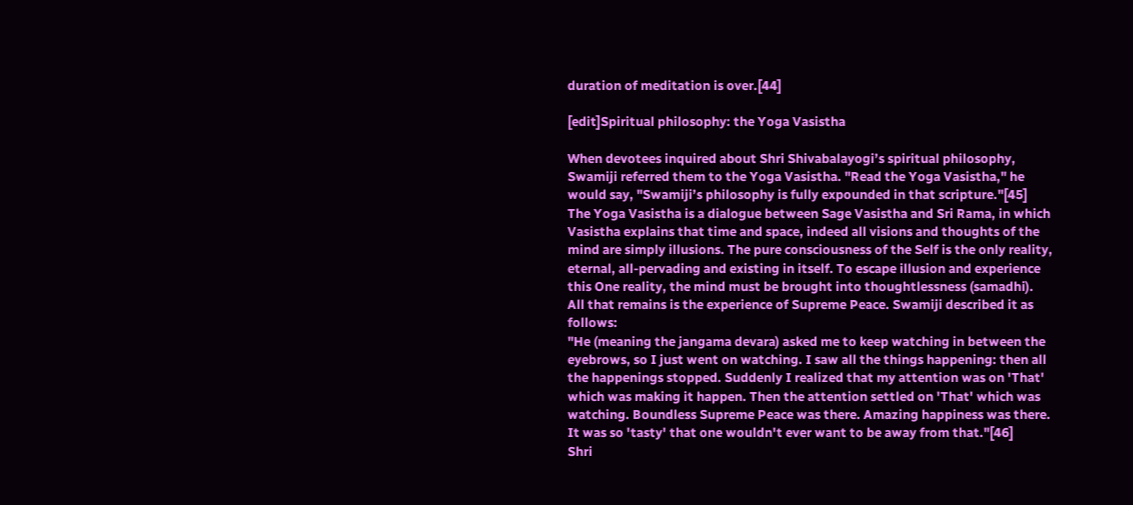duration of meditation is over.[44]

[edit]Spiritual philosophy: the Yoga Vasistha

When devotees inquired about Shri Shivabalayogi’s spiritual philosophy, Swamiji referred them to the Yoga Vasistha. "Read the Yoga Vasistha," he would say, "Swamiji’s philosophy is fully expounded in that scripture."[45] The Yoga Vasistha is a dialogue between Sage Vasistha and Sri Rama, in which Vasistha explains that time and space, indeed all visions and thoughts of the mind are simply illusions. The pure consciousness of the Self is the only reality, eternal, all-pervading and existing in itself. To escape illusion and experience this One reality, the mind must be brought into thoughtlessness (samadhi). All that remains is the experience of Supreme Peace. Swamiji described it as follows:
"He (meaning the jangama devara) asked me to keep watching in between the eyebrows, so I just went on watching. I saw all the things happening: then all the happenings stopped. Suddenly I realized that my attention was on 'That' which was making it happen. Then the attention settled on 'That' which was watching. Boundless Supreme Peace was there. Amazing happiness was there. It was so 'tasty' that one wouldn't ever want to be away from that."[46]
Shri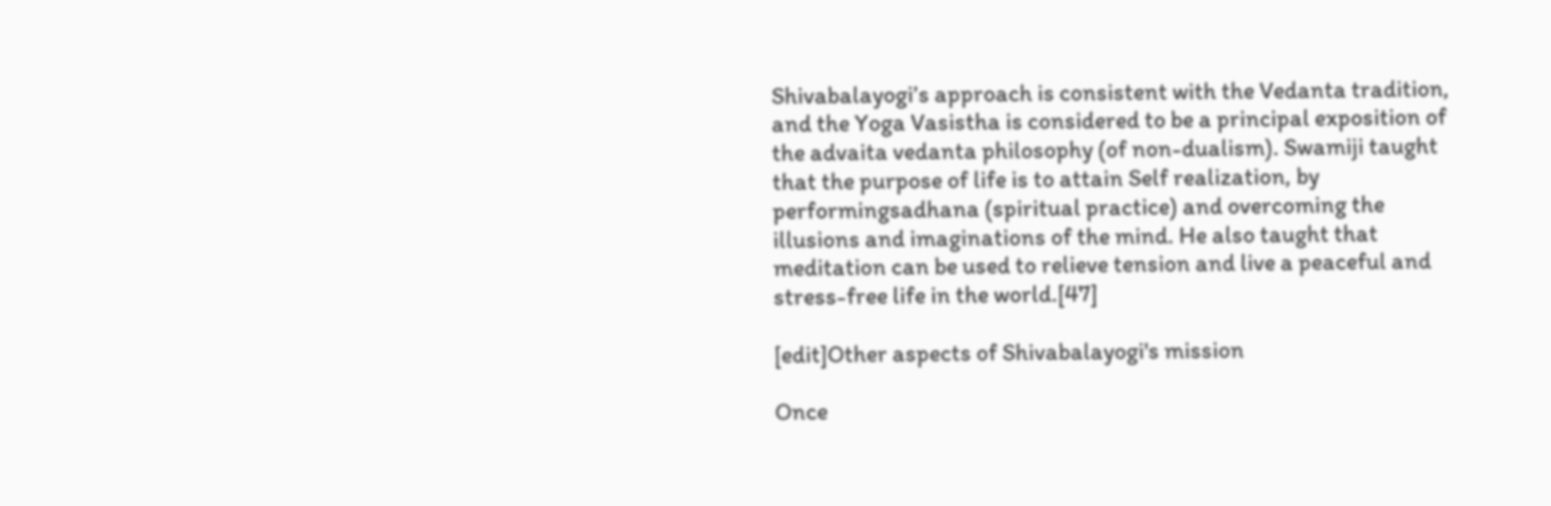Shivabalayogi’s approach is consistent with the Vedanta tradition, and the Yoga Vasistha is considered to be a principal exposition of the advaita vedanta philosophy (of non-dualism). Swamiji taught that the purpose of life is to attain Self realization, by performingsadhana (spiritual practice) and overcoming the illusions and imaginations of the mind. He also taught that meditation can be used to relieve tension and live a peaceful and stress-free life in the world.[47]

[edit]Other aspects of Shivabalayogi's mission

Once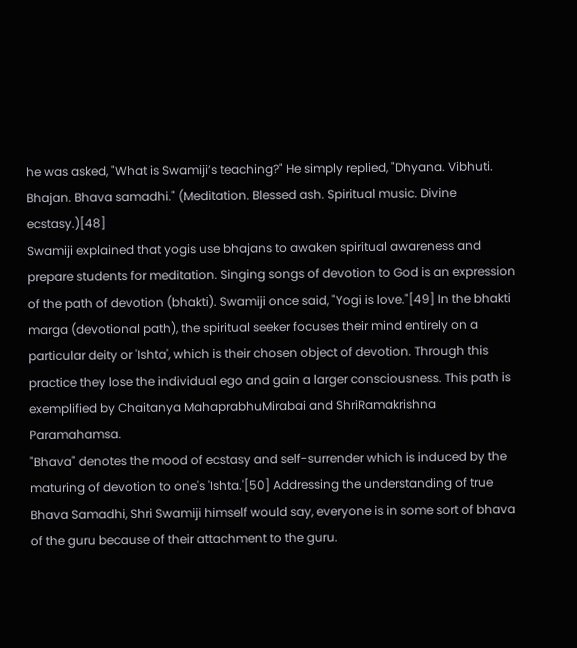he was asked, "What is Swamiji’s teaching?" He simply replied, "Dhyana. Vibhuti. Bhajan. Bhava samadhi." (Meditation. Blessed ash. Spiritual music. Divine ecstasy.)[48]
Swamiji explained that yogis use bhajans to awaken spiritual awareness and prepare students for meditation. Singing songs of devotion to God is an expression of the path of devotion (bhakti). Swamiji once said, "Yogi is love."[49] In the bhakti marga (devotional path), the spiritual seeker focuses their mind entirely on a particular deity or 'Ishta', which is their chosen object of devotion. Through this practice they lose the individual ego and gain a larger consciousness. This path is exemplified by Chaitanya MahaprabhuMirabai and ShriRamakrishna Paramahamsa.
"Bhava" denotes the mood of ecstasy and self-surrender which is induced by the maturing of devotion to one's 'Ishta.'[50] Addressing the understanding of true Bhava Samadhi, Shri Swamiji himself would say, everyone is in some sort of bhava of the guru because of their attachment to the guru.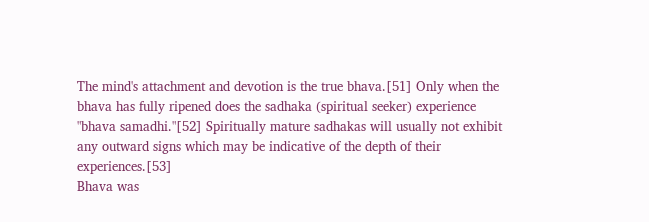The mind's attachment and devotion is the true bhava.[51] Only when the bhava has fully ripened does the sadhaka (spiritual seeker) experience "bhava samadhi."[52] Spiritually mature sadhakas will usually not exhibit any outward signs which may be indicative of the depth of their experiences.[53]
Bhava was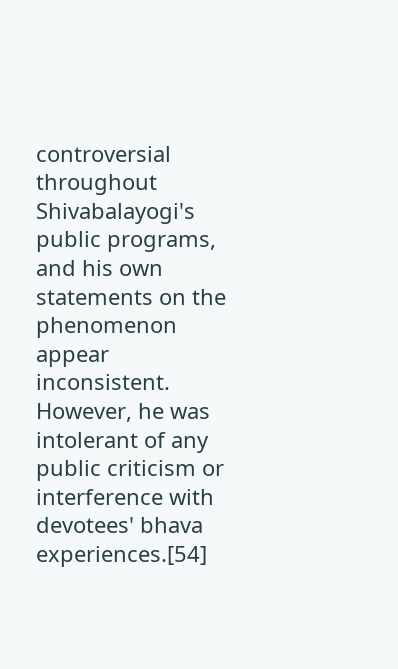controversial throughout Shivabalayogi's public programs, and his own statements on the phenomenon appear inconsistent. However, he was intolerant of any public criticism or interference with devotees' bhava experiences.[54]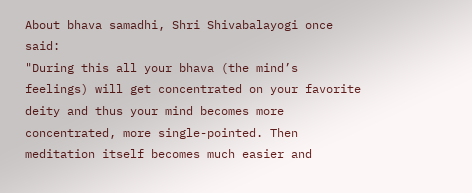About bhava samadhi, Shri Shivabalayogi once said:
"During this all your bhava (the mind’s feelings) will get concentrated on your favorite deity and thus your mind becomes more concentrated, more single-pointed. Then meditation itself becomes much easier and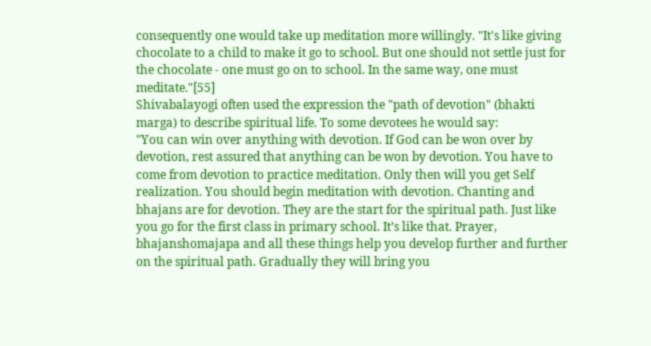consequently one would take up meditation more willingly. "It's like giving chocolate to a child to make it go to school. But one should not settle just for the chocolate - one must go on to school. In the same way, one must meditate."[55]
Shivabalayogi often used the expression the "path of devotion" (bhakti marga) to describe spiritual life. To some devotees he would say:
"You can win over anything with devotion. If God can be won over by devotion, rest assured that anything can be won by devotion. You have to come from devotion to practice meditation. Only then will you get Self realization. You should begin meditation with devotion. Chanting and bhajans are for devotion. They are the start for the spiritual path. Just like you go for the first class in primary school. It’s like that. Prayer, bhajanshomajapa and all these things help you develop further and further on the spiritual path. Gradually they will bring you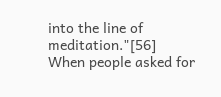into the line of meditation."[56]
When people asked for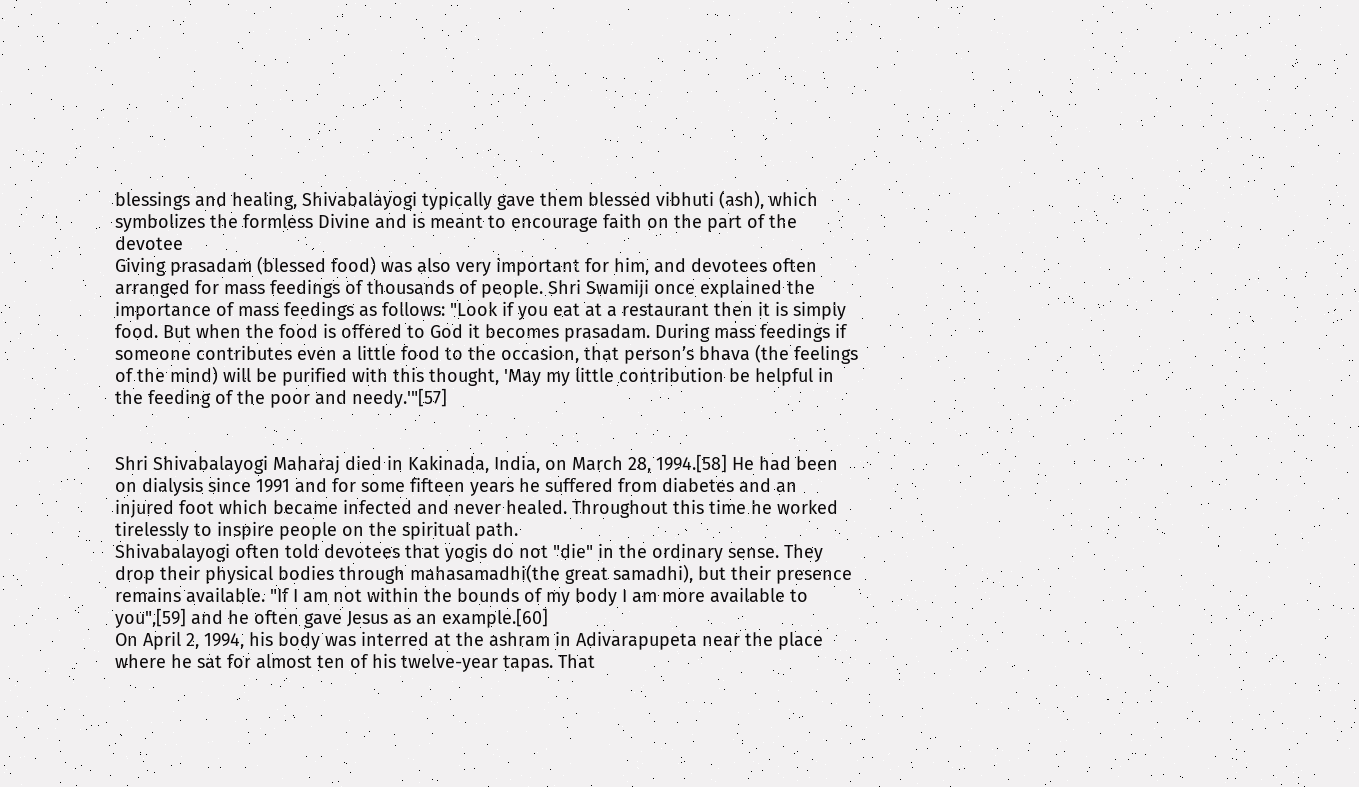blessings and healing, Shivabalayogi typically gave them blessed vibhuti (ash), which symbolizes the formless Divine and is meant to encourage faith on the part of the devotee
Giving prasadam (blessed food) was also very important for him, and devotees often arranged for mass feedings of thousands of people. Shri Swamiji once explained the importance of mass feedings as follows: "Look if you eat at a restaurant then it is simply food. But when the food is offered to God it becomes prasadam. During mass feedings if someone contributes even a little food to the occasion, that person’s bhava (the feelings of the mind) will be purified with this thought, 'May my little contribution be helpful in the feeding of the poor and needy.'"[57]


Shri Shivabalayogi Maharaj died in Kakinada, India, on March 28, 1994.[58] He had been on dialysis since 1991 and for some fifteen years he suffered from diabetes and an injured foot which became infected and never healed. Throughout this time he worked tirelessly to inspire people on the spiritual path.
Shivabalayogi often told devotees that yogis do not "die" in the ordinary sense. They drop their physical bodies through mahasamadhi(the great samadhi), but their presence remains available. "If I am not within the bounds of my body I am more available to you",[59] and he often gave Jesus as an example.[60]
On April 2, 1994, his body was interred at the ashram in Adivarapupeta near the place where he sat for almost ten of his twelve-year tapas. That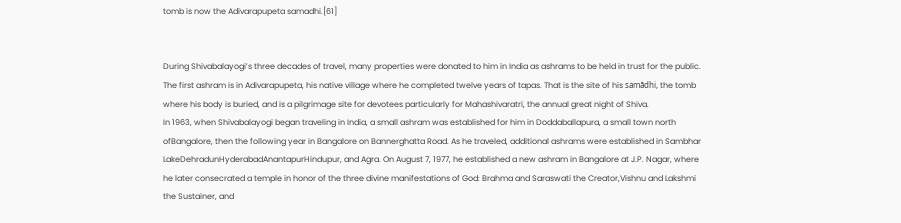tomb is now the Adivarapupeta samadhi.[61]


During Shivabalayogi’s three decades of travel, many properties were donated to him in India as ashrams to be held in trust for the public.
The first ashram is in Adivarapupeta, his native village where he completed twelve years of tapas. That is the site of his samādhi, the tomb where his body is buried, and is a pilgrimage site for devotees particularly for Mahashivaratri, the annual great night of Shiva.
In 1963, when Shivabalayogi began traveling in India, a small ashram was established for him in Doddaballapura, a small town north ofBangalore, then the following year in Bangalore on Bannerghatta Road. As he traveled, additional ashrams were established in Sambhar LakeDehradunHyderabadAnantapurHindupur, and Agra. On August 7, 1977, he established a new ashram in Bangalore at J.P. Nagar, where he later consecrated a temple in honor of the three divine manifestations of God: Brahma and Saraswati the Creator,Vishnu and Lakshmi the Sustainer, and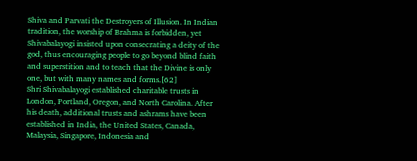Shiva and Parvati the Destroyers of Illusion. In Indian tradition, the worship of Brahma is forbidden, yet Shivabalayogi insisted upon consecrating a deity of the god, thus encouraging people to go beyond blind faith and superstition and to teach that the Divine is only one, but with many names and forms.[62]
Shri Shivabalayogi established charitable trusts in London, Portland, Oregon, and North Carolina. After his death, additional trusts and ashrams have been established in India, the United States, Canada, Malaysia, Singapore, Indonesia and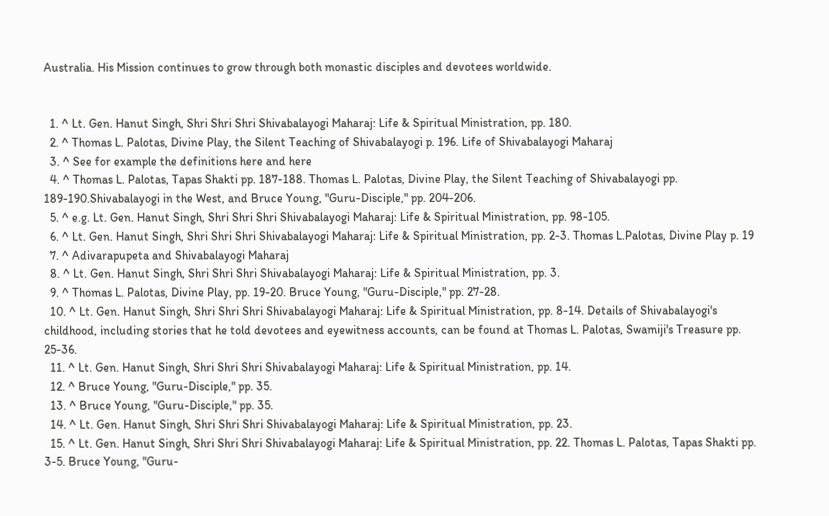Australia. His Mission continues to grow through both monastic disciples and devotees worldwide.


  1. ^ Lt. Gen. Hanut Singh, Shri Shri Shri Shivabalayogi Maharaj: Life & Spiritual Ministration, pp. 180.
  2. ^ Thomas L. Palotas, Divine Play, the Silent Teaching of Shivabalayogi p. 196. Life of Shivabalayogi Maharaj
  3. ^ See for example the definitions here and here
  4. ^ Thomas L. Palotas, Tapas Shakti pp. 187-188. Thomas L. Palotas, Divine Play, the Silent Teaching of Shivabalayogi pp. 189-190.Shivabalayogi in the West, and Bruce Young, "Guru-Disciple," pp. 204-206.
  5. ^ e.g. Lt. Gen. Hanut Singh, Shri Shri Shri Shivabalayogi Maharaj: Life & Spiritual Ministration, pp. 98-105.
  6. ^ Lt. Gen. Hanut Singh, Shri Shri Shri Shivabalayogi Maharaj: Life & Spiritual Ministration, pp. 2-3. Thomas L.Palotas, Divine Play p. 19
  7. ^ Adivarapupeta and Shivabalayogi Maharaj
  8. ^ Lt. Gen. Hanut Singh, Shri Shri Shri Shivabalayogi Maharaj: Life & Spiritual Ministration, pp. 3.
  9. ^ Thomas L. Palotas, Divine Play, pp. 19-20. Bruce Young, "Guru-Disciple," pp. 27-28.
  10. ^ Lt. Gen. Hanut Singh, Shri Shri Shri Shivabalayogi Maharaj: Life & Spiritual Ministration, pp. 8-14. Details of Shivabalayogi's childhood, including stories that he told devotees and eyewitness accounts, can be found at Thomas L. Palotas, Swamiji's Treasure pp. 25-36.
  11. ^ Lt. Gen. Hanut Singh, Shri Shri Shri Shivabalayogi Maharaj: Life & Spiritual Ministration, pp. 14.
  12. ^ Bruce Young, "Guru-Disciple," pp. 35.
  13. ^ Bruce Young, "Guru-Disciple," pp. 35.
  14. ^ Lt. Gen. Hanut Singh, Shri Shri Shri Shivabalayogi Maharaj: Life & Spiritual Ministration, pp. 23.
  15. ^ Lt. Gen. Hanut Singh, Shri Shri Shri Shivabalayogi Maharaj: Life & Spiritual Ministration, pp. 22. Thomas L. Palotas, Tapas Shakti pp. 3-5. Bruce Young, "Guru-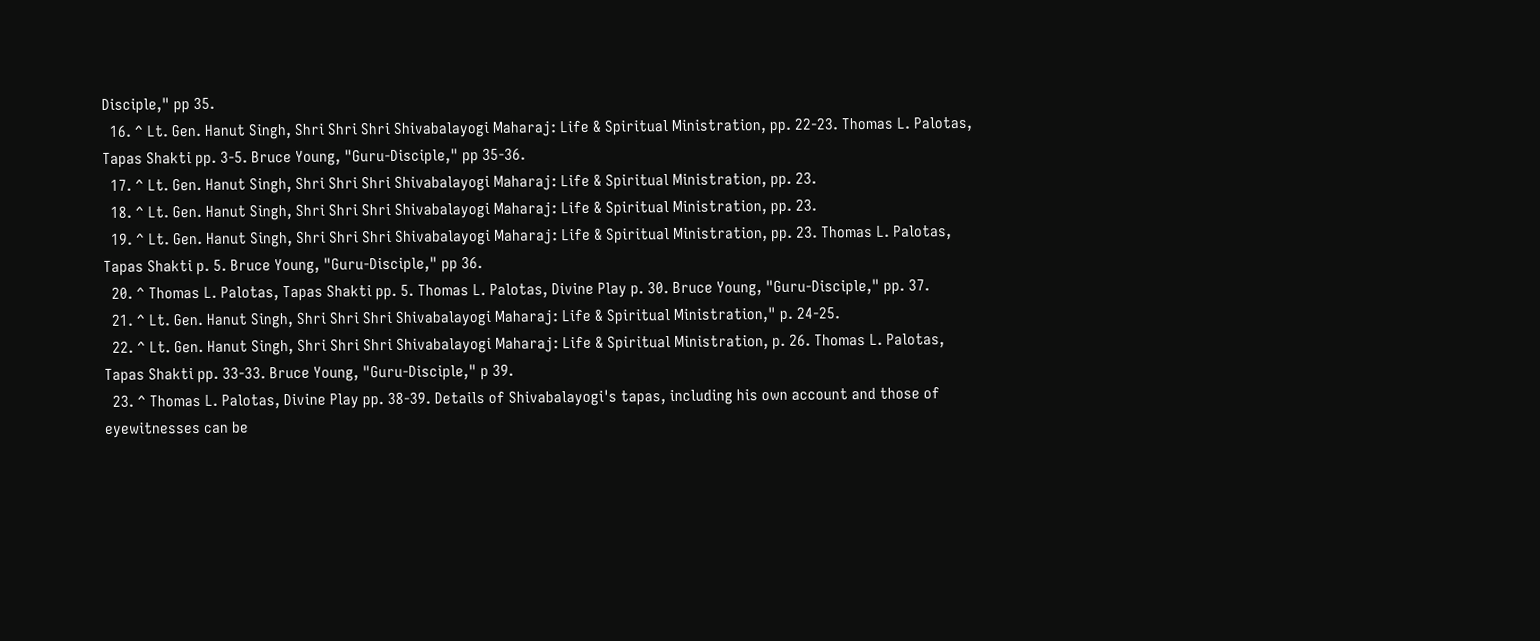Disciple," pp 35.
  16. ^ Lt. Gen. Hanut Singh, Shri Shri Shri Shivabalayogi Maharaj: Life & Spiritual Ministration, pp. 22-23. Thomas L. Palotas, Tapas Shakti pp. 3-5. Bruce Young, "Guru-Disciple," pp 35-36.
  17. ^ Lt. Gen. Hanut Singh, Shri Shri Shri Shivabalayogi Maharaj: Life & Spiritual Ministration, pp. 23.
  18. ^ Lt. Gen. Hanut Singh, Shri Shri Shri Shivabalayogi Maharaj: Life & Spiritual Ministration, pp. 23.
  19. ^ Lt. Gen. Hanut Singh, Shri Shri Shri Shivabalayogi Maharaj: Life & Spiritual Ministration, pp. 23. Thomas L. Palotas, Tapas Shakti p. 5. Bruce Young, "Guru-Disciple," pp 36.
  20. ^ Thomas L. Palotas, Tapas Shakti pp. 5. Thomas L. Palotas, Divine Play p. 30. Bruce Young, "Guru-Disciple," pp. 37.
  21. ^ Lt. Gen. Hanut Singh, Shri Shri Shri Shivabalayogi Maharaj: Life & Spiritual Ministration," p. 24-25.
  22. ^ Lt. Gen. Hanut Singh, Shri Shri Shri Shivabalayogi Maharaj: Life & Spiritual Ministration, p. 26. Thomas L. Palotas, Tapas Shakti pp. 33-33. Bruce Young, "Guru-Disciple," p 39.
  23. ^ Thomas L. Palotas, Divine Play pp. 38-39. Details of Shivabalayogi's tapas, including his own account and those of eyewitnesses can be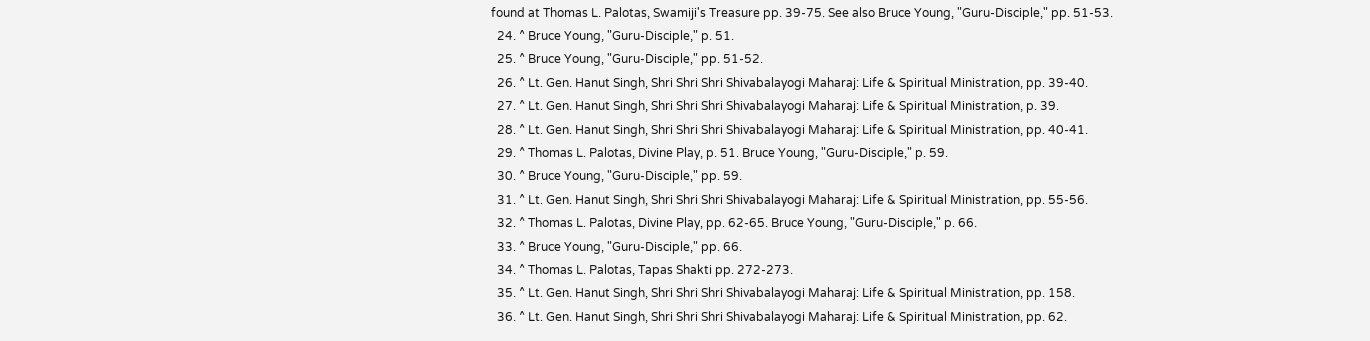found at Thomas L. Palotas, Swamiji's Treasure pp. 39-75. See also Bruce Young, "Guru-Disciple," pp. 51-53.
  24. ^ Bruce Young, "Guru-Disciple," p. 51.
  25. ^ Bruce Young, "Guru-Disciple," pp. 51-52.
  26. ^ Lt. Gen. Hanut Singh, Shri Shri Shri Shivabalayogi Maharaj: Life & Spiritual Ministration, pp. 39-40.
  27. ^ Lt. Gen. Hanut Singh, Shri Shri Shri Shivabalayogi Maharaj: Life & Spiritual Ministration, p. 39.
  28. ^ Lt. Gen. Hanut Singh, Shri Shri Shri Shivabalayogi Maharaj: Life & Spiritual Ministration, pp. 40-41.
  29. ^ Thomas L. Palotas, Divine Play, p. 51. Bruce Young, "Guru-Disciple," p. 59.
  30. ^ Bruce Young, "Guru-Disciple," pp. 59.
  31. ^ Lt. Gen. Hanut Singh, Shri Shri Shri Shivabalayogi Maharaj: Life & Spiritual Ministration, pp. 55-56.
  32. ^ Thomas L. Palotas, Divine Play, pp. 62-65. Bruce Young, "Guru-Disciple," p. 66.
  33. ^ Bruce Young, "Guru-Disciple," pp. 66.
  34. ^ Thomas L. Palotas, Tapas Shakti pp. 272-273.
  35. ^ Lt. Gen. Hanut Singh, Shri Shri Shri Shivabalayogi Maharaj: Life & Spiritual Ministration, pp. 158.
  36. ^ Lt. Gen. Hanut Singh, Shri Shri Shri Shivabalayogi Maharaj: Life & Spiritual Ministration, pp. 62.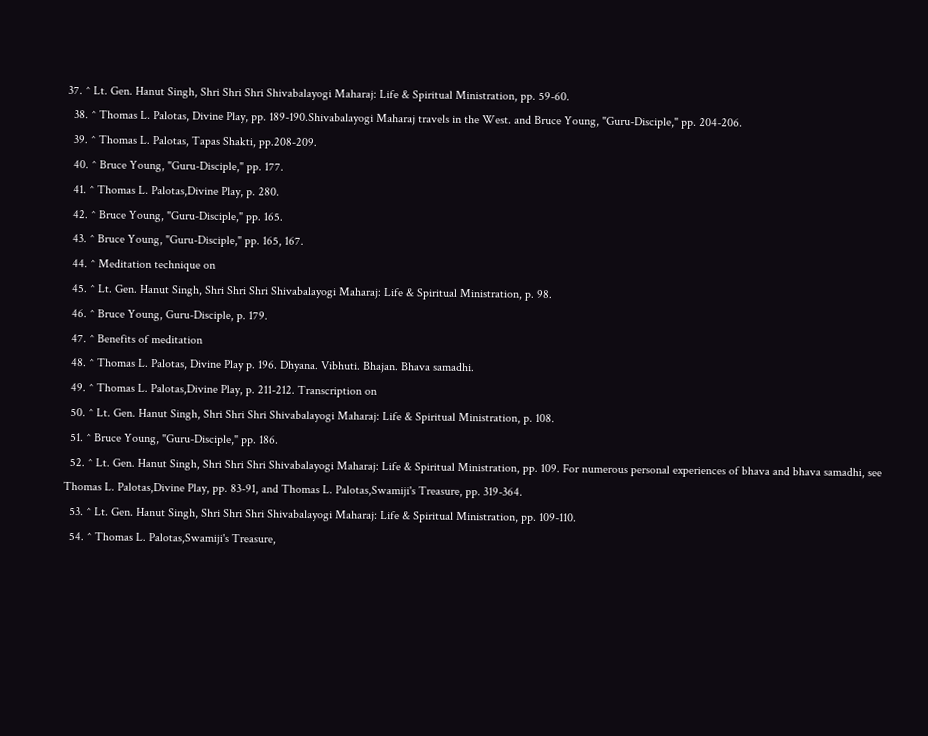37. ^ Lt. Gen. Hanut Singh, Shri Shri Shri Shivabalayogi Maharaj: Life & Spiritual Ministration, pp. 59-60.
  38. ^ Thomas L. Palotas, Divine Play, pp. 189-190.Shivabalayogi Maharaj travels in the West. and Bruce Young, "Guru-Disciple," pp. 204-206.
  39. ^ Thomas L. Palotas, Tapas Shakti, pp.208-209.
  40. ^ Bruce Young, "Guru-Disciple," pp. 177.
  41. ^ Thomas L. Palotas,Divine Play, p. 280.
  42. ^ Bruce Young, "Guru-Disciple," pp. 165.
  43. ^ Bruce Young, "Guru-Disciple," pp. 165, 167.
  44. ^ Meditation technique on
  45. ^ Lt. Gen. Hanut Singh, Shri Shri Shri Shivabalayogi Maharaj: Life & Spiritual Ministration, p. 98.
  46. ^ Bruce Young, Guru-Disciple, p. 179.
  47. ^ Benefits of meditation
  48. ^ Thomas L. Palotas, Divine Play p. 196. Dhyana. Vibhuti. Bhajan. Bhava samadhi.
  49. ^ Thomas L. Palotas,Divine Play, p. 211-212. Transcription on
  50. ^ Lt. Gen. Hanut Singh, Shri Shri Shri Shivabalayogi Maharaj: Life & Spiritual Ministration, p. 108.
  51. ^ Bruce Young, "Guru-Disciple," pp. 186.
  52. ^ Lt. Gen. Hanut Singh, Shri Shri Shri Shivabalayogi Maharaj: Life & Spiritual Ministration, pp. 109. For numerous personal experiences of bhava and bhava samadhi, see Thomas L. Palotas,Divine Play, pp. 83-91, and Thomas L. Palotas,Swamiji's Treasure, pp. 319-364.
  53. ^ Lt. Gen. Hanut Singh, Shri Shri Shri Shivabalayogi Maharaj: Life & Spiritual Ministration, pp. 109-110.
  54. ^ Thomas L. Palotas,Swamiji's Treasure,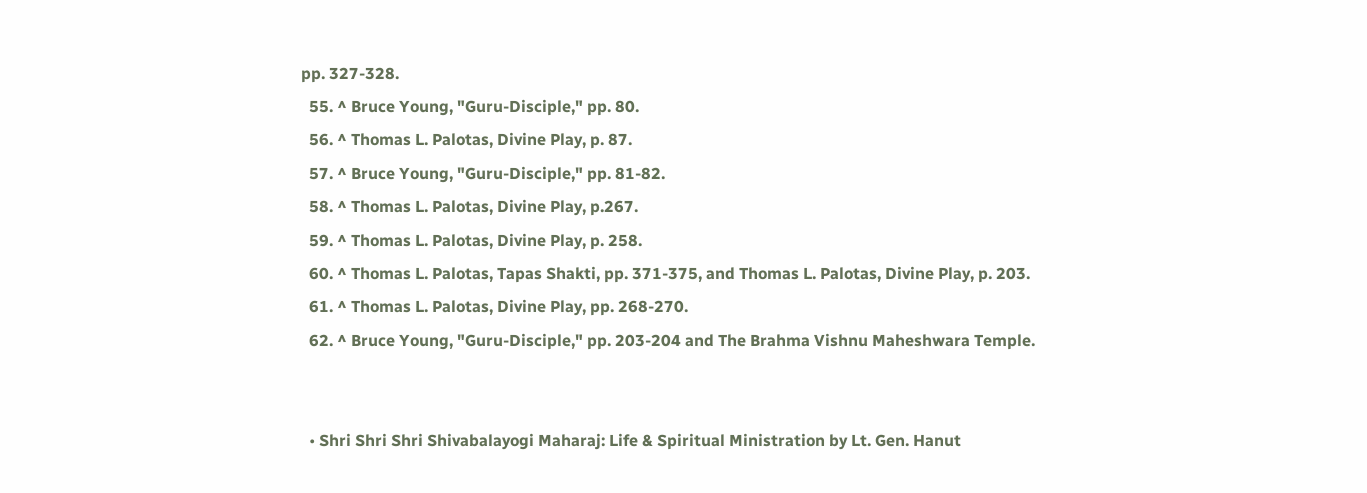pp. 327-328.
  55. ^ Bruce Young, "Guru-Disciple," pp. 80.
  56. ^ Thomas L. Palotas, Divine Play, p. 87.
  57. ^ Bruce Young, "Guru-Disciple," pp. 81-82.
  58. ^ Thomas L. Palotas, Divine Play, p.267.
  59. ^ Thomas L. Palotas, Divine Play, p. 258.
  60. ^ Thomas L. Palotas, Tapas Shakti, pp. 371-375, and Thomas L. Palotas, Divine Play, p. 203.
  61. ^ Thomas L. Palotas, Divine Play, pp. 268-270.
  62. ^ Bruce Young, "Guru-Disciple," pp. 203-204 and The Brahma Vishnu Maheshwara Temple.


  • Shri Shri Shri Shivabalayogi Maharaj: Life & Spiritual Ministration by Lt. Gen. Hanut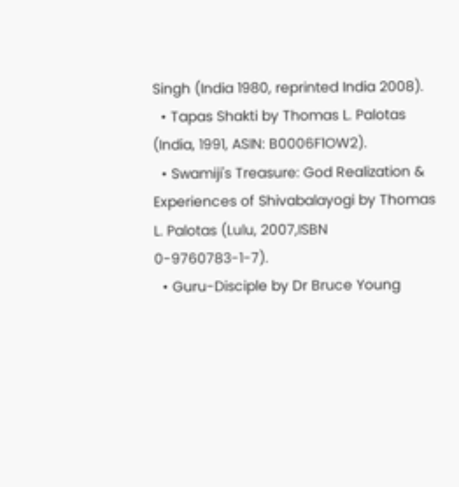Singh (India 1980, reprinted India 2008).
  • Tapas Shakti by Thomas L. Palotas (India, 1991, ASIN: B0006F1OW2).
  • Swamiji's Treasure: God Realization & Experiences of Shivabalayogi by Thomas L. Palotas (Lulu, 2007,ISBN 0-9760783-1-7).
  • Guru-Disciple by Dr Bruce Young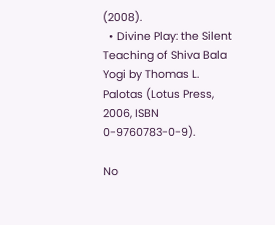(2008).
  • Divine Play: the Silent Teaching of Shiva Bala Yogi by Thomas L. Palotas (Lotus Press, 2006, ISBN 0-9760783-0-9).

No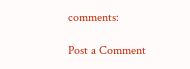comments:

Post a Comment